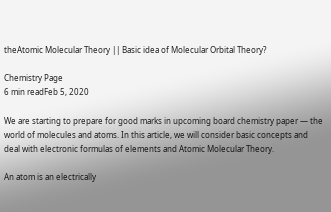theAtomic Molecular Theory || Basic idea of Molecular Orbital Theory?

Chemistry Page
6 min readFeb 5, 2020

We are starting to prepare for good marks in upcoming board chemistry paper — the world of molecules and atoms. In this article, we will consider basic concepts and deal with electronic formulas of elements and Atomic Molecular Theory.

An atom is an electrically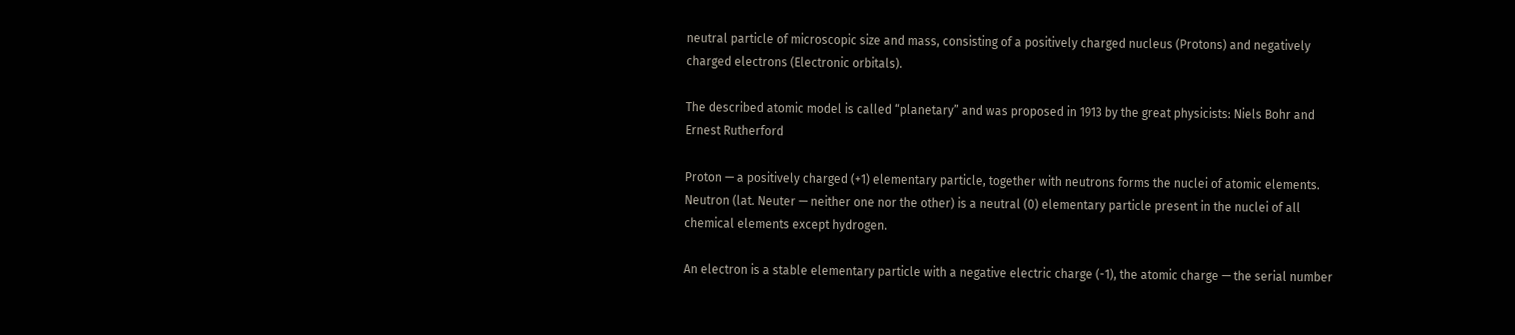neutral particle of microscopic size and mass, consisting of a positively charged nucleus (Protons) and negatively charged electrons (Electronic orbitals).

The described atomic model is called “planetary” and was proposed in 1913 by the great physicists: Niels Bohr and Ernest Rutherford

Proton — a positively charged (+1) elementary particle, together with neutrons forms the nuclei of atomic elements. Neutron (lat. Neuter — neither one nor the other) is a neutral (0) elementary particle present in the nuclei of all chemical elements except hydrogen.

An electron is a stable elementary particle with a negative electric charge (-1), the atomic charge — the serial number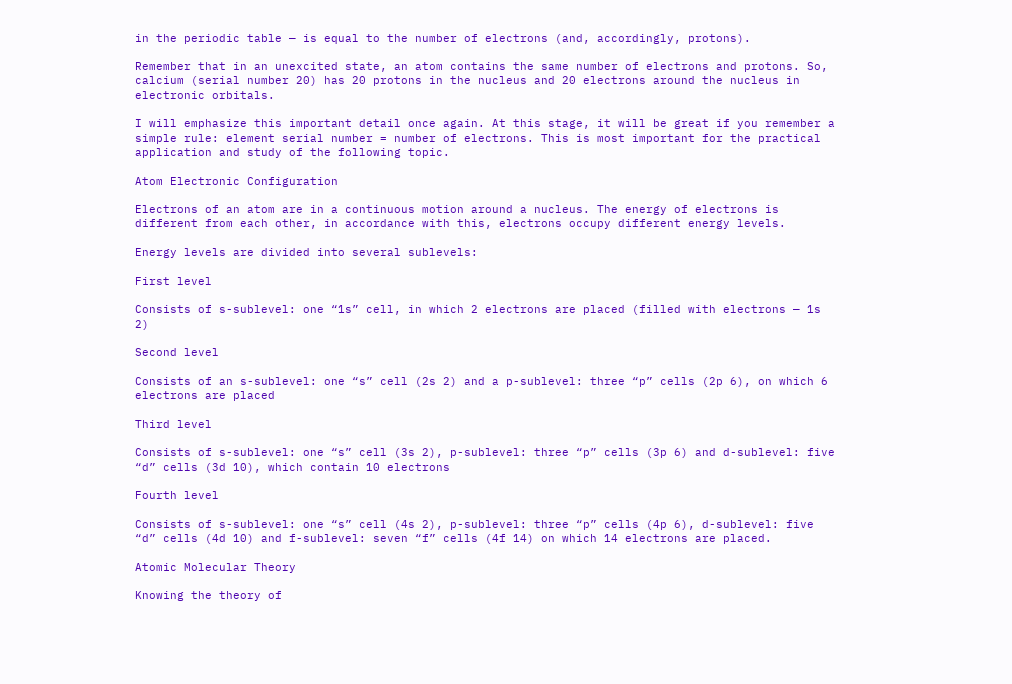in the periodic table — is equal to the number of electrons (and, accordingly, protons).

Remember that in an unexcited state, an atom contains the same number of electrons and protons. So, calcium (serial number 20) has 20 protons in the nucleus and 20 electrons around the nucleus in electronic orbitals.

I will emphasize this important detail once again. At this stage, it will be great if you remember a simple rule: element serial number = number of electrons. This is most important for the practical application and study of the following topic.

Atom Electronic Configuration

Electrons of an atom are in a continuous motion around a nucleus. The energy of electrons is different from each other, in accordance with this, electrons occupy different energy levels.

Energy levels are divided into several sublevels:

First level

Consists of s-sublevel: one “1s” cell, in which 2 electrons are placed (filled with electrons — 1s 2)

Second level

Consists of an s-sublevel: one “s” cell (2s 2) and a p-sublevel: three “p” cells (2p 6), on which 6 electrons are placed

Third level

Consists of s-sublevel: one “s” cell (3s 2), p-sublevel: three “p” cells (3p 6) and d-sublevel: five “d” cells (3d 10), which contain 10 electrons

Fourth level

Consists of s-sublevel: one “s” cell (4s 2), p-sublevel: three “p” cells (4p 6), d-sublevel: five “d” cells (4d 10) and f-sublevel: seven “f” cells (4f 14) on which 14 electrons are placed.

Atomic Molecular Theory

Knowing the theory of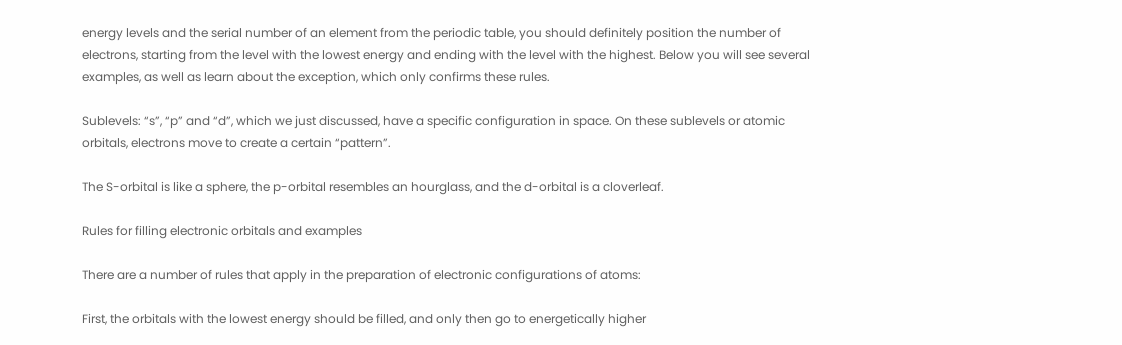energy levels and the serial number of an element from the periodic table, you should definitely position the number of electrons, starting from the level with the lowest energy and ending with the level with the highest. Below you will see several examples, as well as learn about the exception, which only confirms these rules.

Sublevels: “s”, “p” and “d”, which we just discussed, have a specific configuration in space. On these sublevels or atomic orbitals, electrons move to create a certain “pattern”.

The S-orbital is like a sphere, the p-orbital resembles an hourglass, and the d-orbital is a cloverleaf.

Rules for filling electronic orbitals and examples

There are a number of rules that apply in the preparation of electronic configurations of atoms:

First, the orbitals with the lowest energy should be filled, and only then go to energetically higher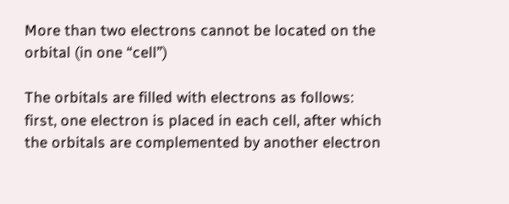More than two electrons cannot be located on the orbital (in one “cell”)

The orbitals are filled with electrons as follows: first, one electron is placed in each cell, after which the orbitals are complemented by another electron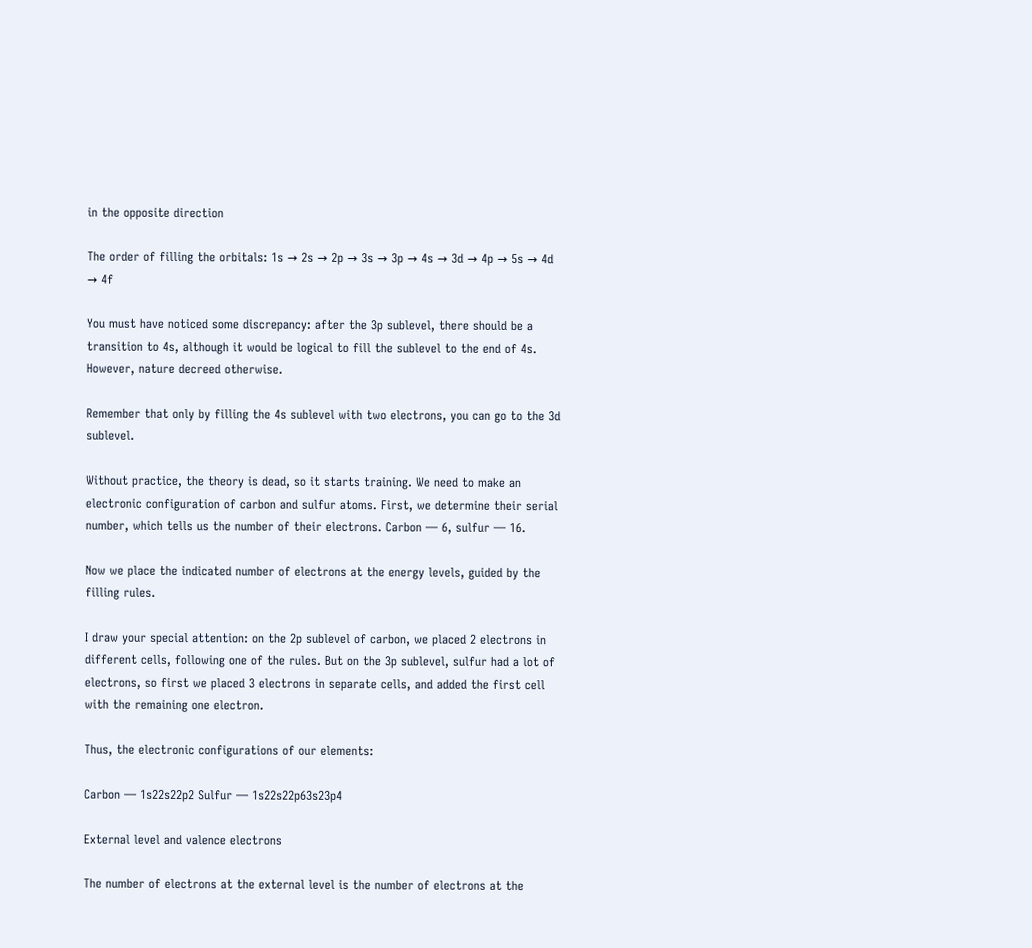in the opposite direction

The order of filling the orbitals: 1s → 2s → 2p → 3s → 3p → 4s → 3d → 4p → 5s → 4d → 4f

You must have noticed some discrepancy: after the 3p sublevel, there should be a transition to 4s, although it would be logical to fill the sublevel to the end of 4s. However, nature decreed otherwise.

Remember that only by filling the 4s sublevel with two electrons, you can go to the 3d sublevel.

Without practice, the theory is dead, so it starts training. We need to make an electronic configuration of carbon and sulfur atoms. First, we determine their serial number, which tells us the number of their electrons. Carbon — 6, sulfur — 16.

Now we place the indicated number of electrons at the energy levels, guided by the filling rules.

I draw your special attention: on the 2p sublevel of carbon, we placed 2 electrons in different cells, following one of the rules. But on the 3p sublevel, sulfur had a lot of electrons, so first we placed 3 electrons in separate cells, and added the first cell with the remaining one electron.

Thus, the electronic configurations of our elements:

Carbon — 1s22s22p2 Sulfur — 1s22s22p63s23p4

External level and valence electrons

The number of electrons at the external level is the number of electrons at the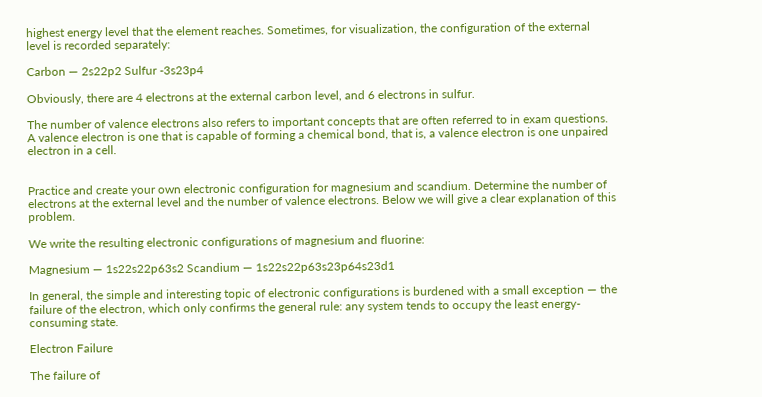highest energy level that the element reaches. Sometimes, for visualization, the configuration of the external level is recorded separately:

Carbon — 2s22p2 Sulfur -3s23p4

Obviously, there are 4 electrons at the external carbon level, and 6 electrons in sulfur.

The number of valence electrons also refers to important concepts that are often referred to in exam questions. A valence electron is one that is capable of forming a chemical bond, that is, a valence electron is one unpaired electron in a cell.


Practice and create your own electronic configuration for magnesium and scandium. Determine the number of electrons at the external level and the number of valence electrons. Below we will give a clear explanation of this problem.

We write the resulting electronic configurations of magnesium and fluorine:

Magnesium — 1s22s22p63s2 Scandium — 1s22s22p63s23p64s23d1

In general, the simple and interesting topic of electronic configurations is burdened with a small exception — the failure of the electron, which only confirms the general rule: any system tends to occupy the least energy-consuming state.

Electron Failure

The failure of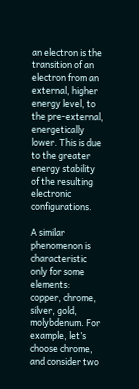an electron is the transition of an electron from an external, higher energy level, to the pre-external, energetically lower. This is due to the greater energy stability of the resulting electronic configurations.

A similar phenomenon is characteristic only for some elements: copper, chrome, silver, gold, molybdenum. For example, let’s choose chrome, and consider two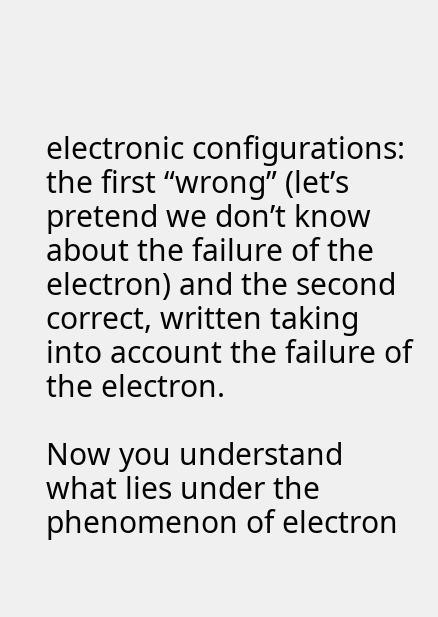electronic configurations: the first “wrong” (let’s pretend we don’t know about the failure of the electron) and the second correct, written taking into account the failure of the electron.

Now you understand what lies under the phenomenon of electron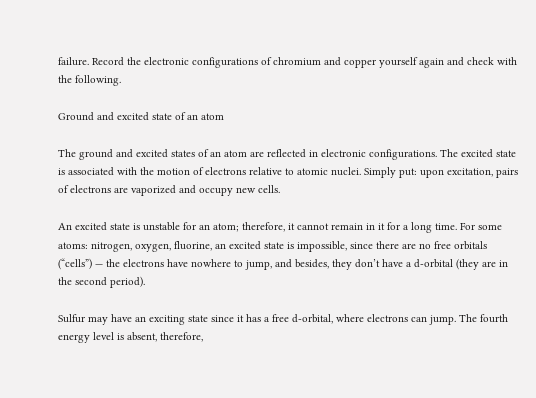failure. Record the electronic configurations of chromium and copper yourself again and check with the following.

Ground and excited state of an atom

The ground and excited states of an atom are reflected in electronic configurations. The excited state is associated with the motion of electrons relative to atomic nuclei. Simply put: upon excitation, pairs of electrons are vaporized and occupy new cells.

An excited state is unstable for an atom; therefore, it cannot remain in it for a long time. For some atoms: nitrogen, oxygen, fluorine, an excited state is impossible, since there are no free orbitals (“cells”) — the electrons have nowhere to jump, and besides, they don’t have a d-orbital (they are in the second period).

Sulfur may have an exciting state since it has a free d-orbital, where electrons can jump. The fourth energy level is absent, therefore,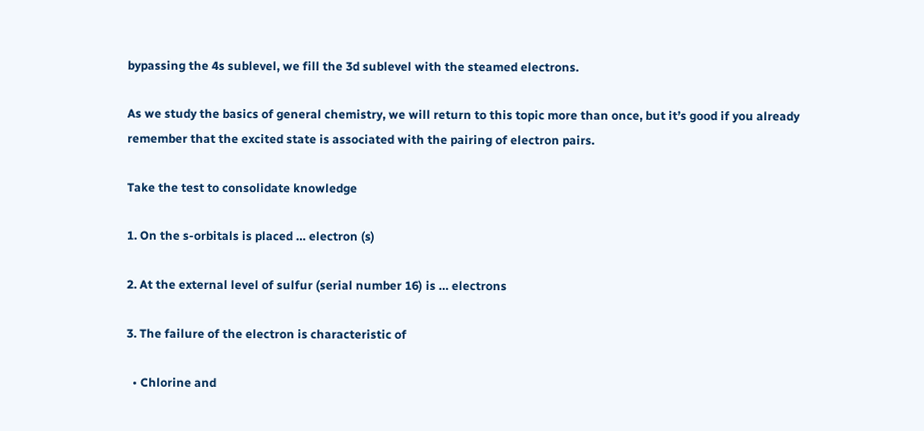bypassing the 4s sublevel, we fill the 3d sublevel with the steamed electrons.

As we study the basics of general chemistry, we will return to this topic more than once, but it’s good if you already remember that the excited state is associated with the pairing of electron pairs.

Take the test to consolidate knowledge

1. On the s-orbitals is placed … electron (s)

2. At the external level of sulfur (serial number 16) is … electrons

3. The failure of the electron is characteristic of

  • Chlorine and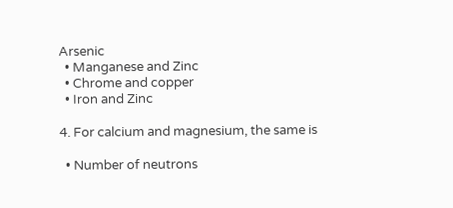Arsenic
  • Manganese and Zinc
  • Chrome and copper
  • Iron and Zinc

4. For calcium and magnesium, the same is

  • Number of neutrons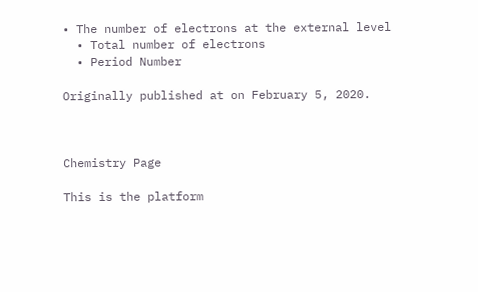• The number of electrons at the external level
  • Total number of electrons
  • Period Number

Originally published at on February 5, 2020.



Chemistry Page

This is the platform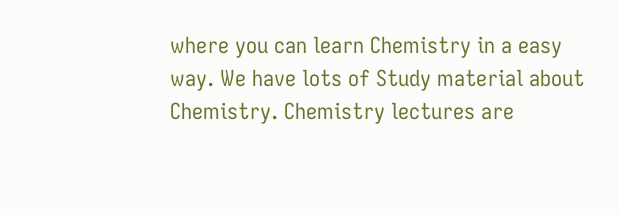where you can learn Chemistry in a easy way. We have lots of Study material about Chemistry. Chemistry lectures are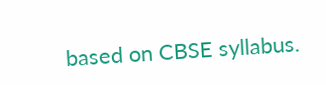based on CBSE syllabus.